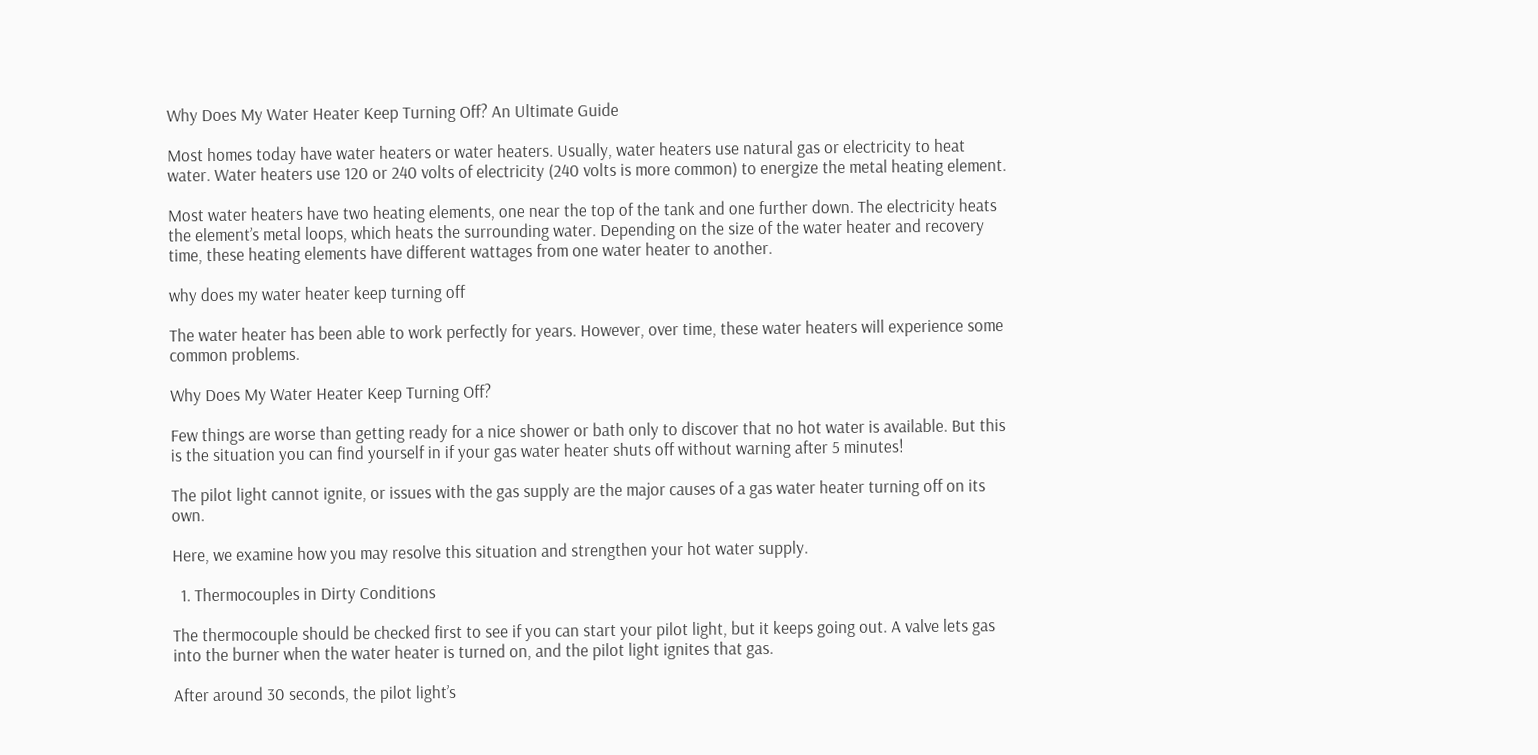Why Does My Water Heater Keep Turning Off? An Ultimate Guide

Most homes today have water heaters or water heaters. Usually, water heaters use natural gas or electricity to heat water. Water heaters use 120 or 240 volts of electricity (240 volts is more common) to energize the metal heating element.

Most water heaters have two heating elements, one near the top of the tank and one further down. The electricity heats the element’s metal loops, which heats the surrounding water. Depending on the size of the water heater and recovery time, these heating elements have different wattages from one water heater to another.

why does my water heater keep turning off

The water heater has been able to work perfectly for years. However, over time, these water heaters will experience some common problems.

Why Does My Water Heater Keep Turning Off?

Few things are worse than getting ready for a nice shower or bath only to discover that no hot water is available. But this is the situation you can find yourself in if your gas water heater shuts off without warning after 5 minutes!

The pilot light cannot ignite, or issues with the gas supply are the major causes of a gas water heater turning off on its own.

Here, we examine how you may resolve this situation and strengthen your hot water supply.

  1. Thermocouples in Dirty Conditions

The thermocouple should be checked first to see if you can start your pilot light, but it keeps going out. A valve lets gas into the burner when the water heater is turned on, and the pilot light ignites that gas.

After around 30 seconds, the pilot light’s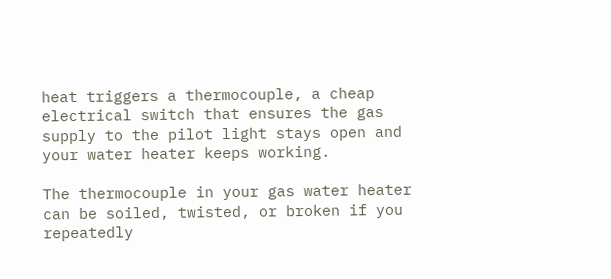heat triggers a thermocouple, a cheap electrical switch that ensures the gas supply to the pilot light stays open and your water heater keeps working.

The thermocouple in your gas water heater can be soiled, twisted, or broken if you repeatedly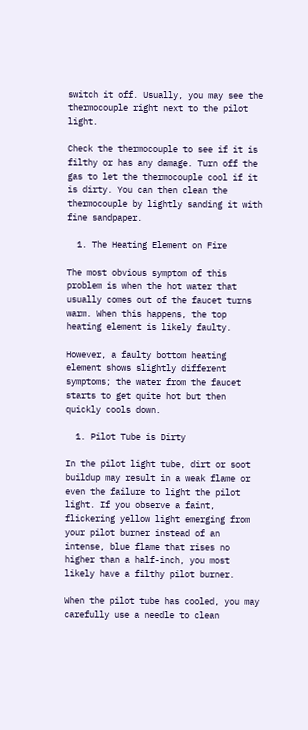switch it off. Usually, you may see the thermocouple right next to the pilot light.

Check the thermocouple to see if it is filthy or has any damage. Turn off the gas to let the thermocouple cool if it is dirty. You can then clean the thermocouple by lightly sanding it with fine sandpaper.

  1. The Heating Element on Fire

The most obvious symptom of this problem is when the hot water that usually comes out of the faucet turns warm. When this happens, the top heating element is likely faulty.

However, a faulty bottom heating element shows slightly different symptoms; the water from the faucet starts to get quite hot but then quickly cools down.

  1. Pilot Tube is Dirty

In the pilot light tube, dirt or soot buildup may result in a weak flame or even the failure to light the pilot light. If you observe a faint, flickering yellow light emerging from your pilot burner instead of an intense, blue flame that rises no higher than a half-inch, you most likely have a filthy pilot burner.

When the pilot tube has cooled, you may carefully use a needle to clean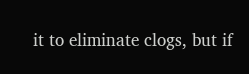it to eliminate clogs, but if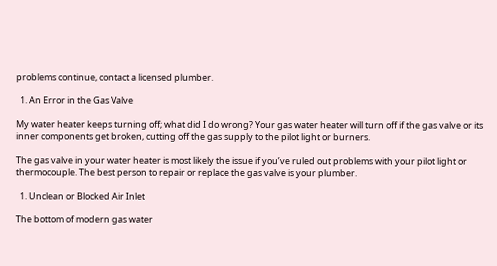problems continue, contact a licensed plumber.

  1. An Error in the Gas Valve

My water heater keeps turning off; what did I do wrong? Your gas water heater will turn off if the gas valve or its inner components get broken, cutting off the gas supply to the pilot light or burners.

The gas valve in your water heater is most likely the issue if you’ve ruled out problems with your pilot light or thermocouple. The best person to repair or replace the gas valve is your plumber.

  1. Unclean or Blocked Air Inlet

The bottom of modern gas water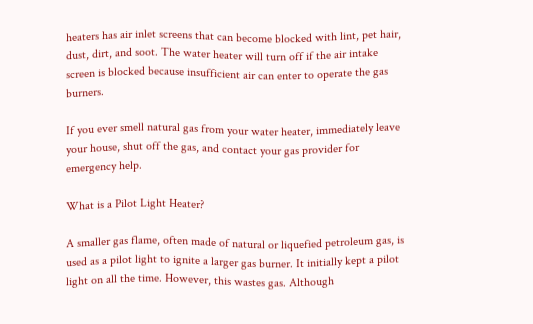heaters has air inlet screens that can become blocked with lint, pet hair, dust, dirt, and soot. The water heater will turn off if the air intake screen is blocked because insufficient air can enter to operate the gas burners.

If you ever smell natural gas from your water heater, immediately leave your house, shut off the gas, and contact your gas provider for emergency help.

What is a Pilot Light Heater?

A smaller gas flame, often made of natural or liquefied petroleum gas, is used as a pilot light to ignite a larger gas burner. It initially kept a pilot light on all the time. However, this wastes gas. Although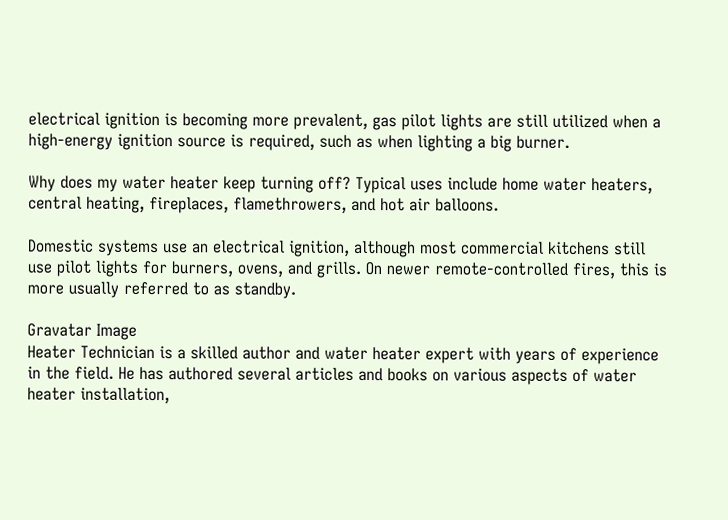electrical ignition is becoming more prevalent, gas pilot lights are still utilized when a high-energy ignition source is required, such as when lighting a big burner.

Why does my water heater keep turning off? Typical uses include home water heaters, central heating, fireplaces, flamethrowers, and hot air balloons.

Domestic systems use an electrical ignition, although most commercial kitchens still use pilot lights for burners, ovens, and grills. On newer remote-controlled fires, this is more usually referred to as standby.

Gravatar Image
Heater Technician is a skilled author and water heater expert with years of experience in the field. He has authored several articles and books on various aspects of water heater installation,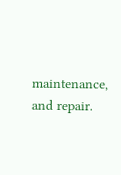maintenance, and repair.